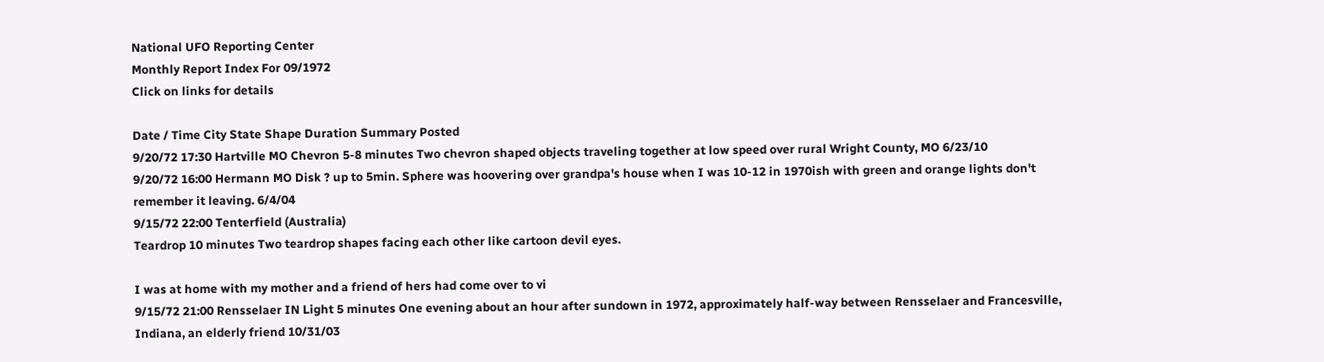National UFO Reporting Center
Monthly Report Index For 09/1972
Click on links for details

Date / Time City State Shape Duration Summary Posted
9/20/72 17:30 Hartville MO Chevron 5-8 minutes Two chevron shaped objects traveling together at low speed over rural Wright County, MO 6/23/10
9/20/72 16:00 Hermann MO Disk ? up to 5min. Sphere was hoovering over grandpa's house when I was 10-12 in 1970ish with green and orange lights don't remember it leaving. 6/4/04
9/15/72 22:00 Tenterfield (Australia)
Teardrop 10 minutes Two teardrop shapes facing each other like cartoon devil eyes.

I was at home with my mother and a friend of hers had come over to vi
9/15/72 21:00 Rensselaer IN Light 5 minutes One evening about an hour after sundown in 1972, approximately half-way between Rensselaer and Francesville, Indiana, an elderly friend 10/31/03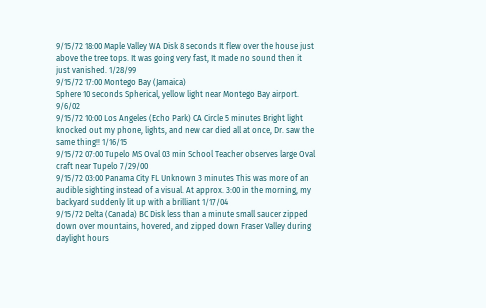9/15/72 18:00 Maple Valley WA Disk 8 seconds It flew over the house just above the tree tops. It was going very fast, It made no sound then it just vanished. 1/28/99
9/15/72 17:00 Montego Bay (Jamaica)
Sphere 10 seconds Spherical, yellow light near Montego Bay airport. 9/6/02
9/15/72 10:00 Los Angeles (Echo Park) CA Circle 5 minutes Bright light knocked out my phone, lights, and new car died all at once, Dr. saw the same thing!! 1/16/15
9/15/72 07:00 Tupelo MS Oval 03 min School Teacher observes large Oval craft near Tupelo 7/29/00
9/15/72 03:00 Panama City FL Unknown 3 minutes This was more of an audible sighting instead of a visual. At approx. 3:00 in the morning, my backyard suddenly lit up with a brilliant 1/17/04
9/15/72 Delta (Canada) BC Disk less than a minute small saucer zipped down over mountains, hovered, and zipped down Fraser Valley during daylight hours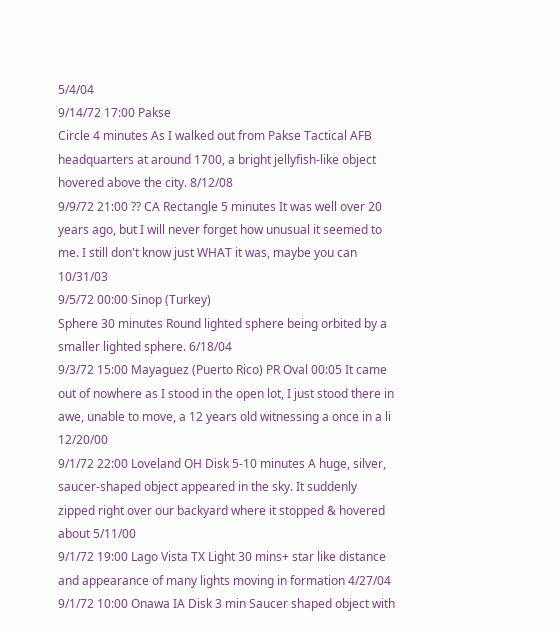5/4/04
9/14/72 17:00 Pakse
Circle 4 minutes As I walked out from Pakse Tactical AFB headquarters at around 1700, a bright jellyfish-like object hovered above the city. 8/12/08
9/9/72 21:00 ?? CA Rectangle 5 minutes It was well over 20 years ago, but I will never forget how unusual it seemed to me. I still don't know just WHAT it was, maybe you can 10/31/03
9/5/72 00:00 Sinop (Turkey)
Sphere 30 minutes Round lighted sphere being orbited by a smaller lighted sphere. 6/18/04
9/3/72 15:00 Mayaguez (Puerto Rico) PR Oval 00:05 It came out of nowhere as I stood in the open lot, I just stood there in awe, unable to move, a 12 years old witnessing a once in a li 12/20/00
9/1/72 22:00 Loveland OH Disk 5-10 minutes A huge, silver, saucer-shaped object appeared in the sky. It suddenly zipped right over our backyard where it stopped & hovered about 5/11/00
9/1/72 19:00 Lago Vista TX Light 30 mins+ star like distance and appearance of many lights moving in formation 4/27/04
9/1/72 10:00 Onawa IA Disk 3 min Saucer shaped object with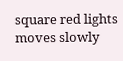square red lights moves slowly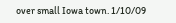over small Iowa town. 1/10/09